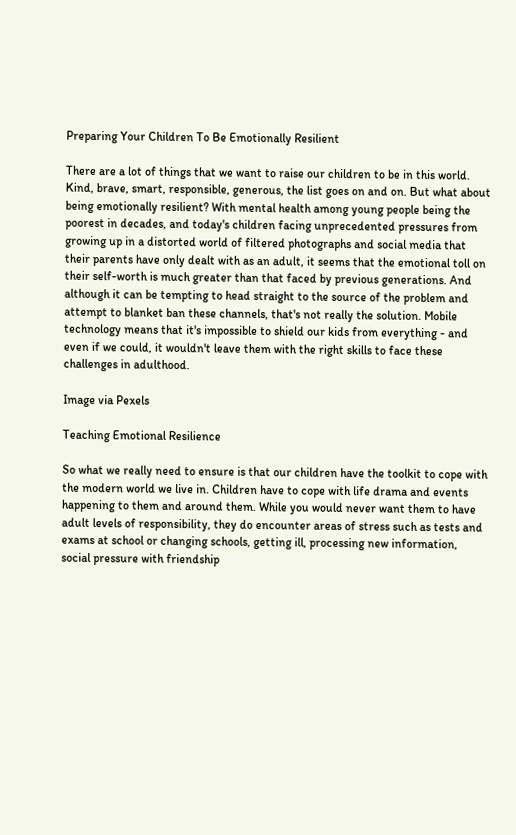Preparing Your Children To Be Emotionally Resilient

There are a lot of things that we want to raise our children to be in this world. Kind, brave, smart, responsible, generous, the list goes on and on. But what about being emotionally resilient? With mental health among young people being the poorest in decades, and today's children facing unprecedented pressures from growing up in a distorted world of filtered photographs and social media that their parents have only dealt with as an adult, it seems that the emotional toll on their self-worth is much greater than that faced by previous generations. And although it can be tempting to head straight to the source of the problem and attempt to blanket ban these channels, that's not really the solution. Mobile technology means that it's impossible to shield our kids from everything - and even if we could, it wouldn't leave them with the right skills to face these challenges in adulthood.

Image via Pexels

Teaching Emotional Resilience

So what we really need to ensure is that our children have the toolkit to cope with the modern world we live in. Children have to cope with life drama and events happening to them and around them. While you would never want them to have adult levels of responsibility, they do encounter areas of stress such as tests and exams at school or changing schools, getting ill, processing new information, social pressure with friendship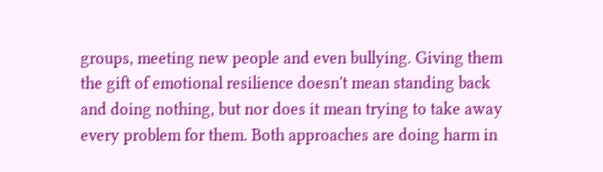groups, meeting new people and even bullying. Giving them the gift of emotional resilience doesn't mean standing back and doing nothing, but nor does it mean trying to take away every problem for them. Both approaches are doing harm in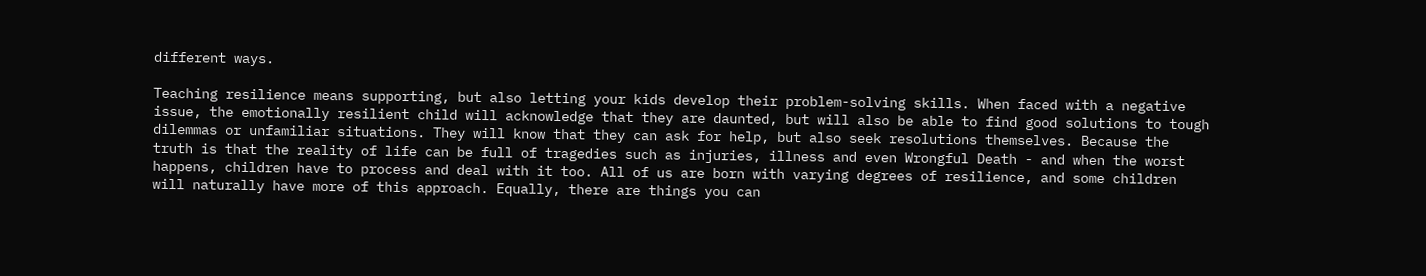different ways.

Teaching resilience means supporting, but also letting your kids develop their problem-solving skills. When faced with a negative issue, the emotionally resilient child will acknowledge that they are daunted, but will also be able to find good solutions to tough dilemmas or unfamiliar situations. They will know that they can ask for help, but also seek resolutions themselves. Because the truth is that the reality of life can be full of tragedies such as injuries, illness and even Wrongful Death - and when the worst happens, children have to process and deal with it too. All of us are born with varying degrees of resilience, and some children will naturally have more of this approach. Equally, there are things you can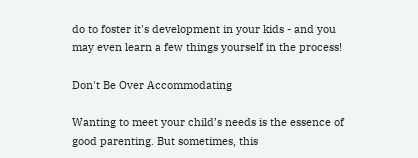do to foster it's development in your kids - and you may even learn a few things yourself in the process!

Don't Be Over Accommodating

Wanting to meet your child’s needs is the essence of good parenting. But sometimes, this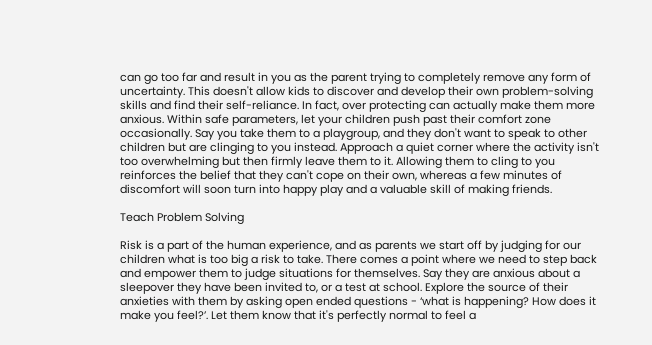can go too far and result in you as the parent trying to completely remove any form of uncertainty. This doesn't allow kids to discover and develop their own problem-solving skills and find their self-reliance. In fact, over protecting can actually make them more anxious. Within safe parameters, let your children push past their comfort zone occasionally. Say you take them to a playgroup, and they don't want to speak to other children but are clinging to you instead. Approach a quiet corner where the activity isn't too overwhelming but then firmly leave them to it. Allowing them to cling to you reinforces the belief that they can't cope on their own, whereas a few minutes of discomfort will soon turn into happy play and a valuable skill of making friends.

Teach Problem Solving

Risk is a part of the human experience, and as parents we start off by judging for our children what is too big a risk to take. There comes a point where we need to step back and empower them to judge situations for themselves. Say they are anxious about a sleepover they have been invited to, or a test at school. Explore the source of their anxieties with them by asking open ended questions - ‘what is happening? How does it make you feel?’. Let them know that it's perfectly normal to feel a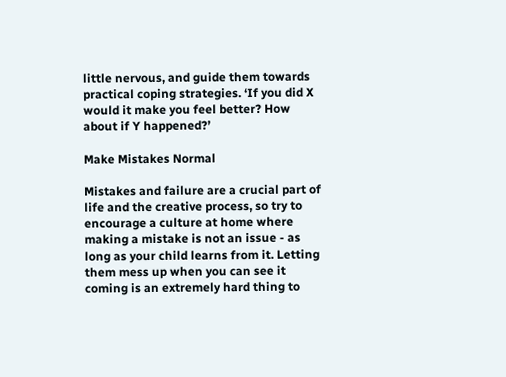little nervous, and guide them towards practical coping strategies. ‘If you did X would it make you feel better? How about if Y happened?’

Make Mistakes Normal

Mistakes and failure are a crucial part of life and the creative process, so try to encourage a culture at home where making a mistake is not an issue - as long as your child learns from it. Letting them mess up when you can see it coming is an extremely hard thing to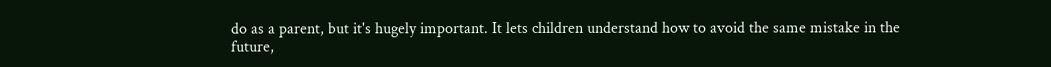do as a parent, but it's hugely important. It lets children understand how to avoid the same mistake in the future,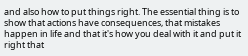and also how to put things right. The essential thing is to show that actions have consequences, that mistakes happen in life and that it's how you deal with it and put it right that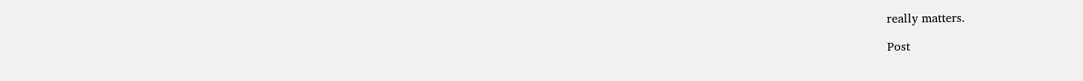really matters.

Post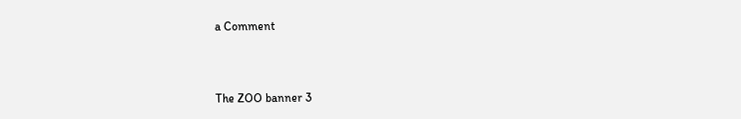a Comment



The ZOO banner 3